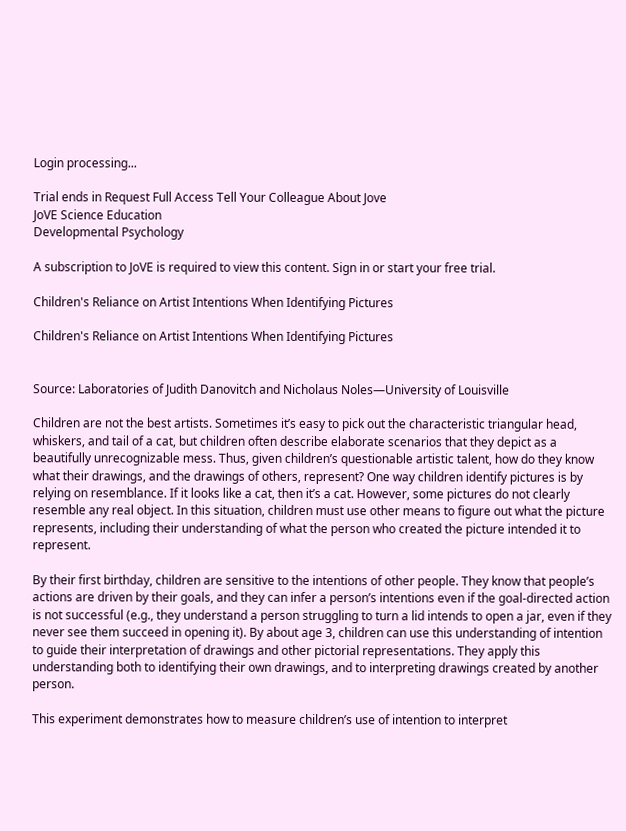Login processing...

Trial ends in Request Full Access Tell Your Colleague About Jove
JoVE Science Education
Developmental Psychology

A subscription to JoVE is required to view this content. Sign in or start your free trial.

Children's Reliance on Artist Intentions When Identifying Pictures

Children's Reliance on Artist Intentions When Identifying Pictures


Source: Laboratories of Judith Danovitch and Nicholaus Noles—University of Louisville

Children are not the best artists. Sometimes it’s easy to pick out the characteristic triangular head, whiskers, and tail of a cat, but children often describe elaborate scenarios that they depict as a beautifully unrecognizable mess. Thus, given children’s questionable artistic talent, how do they know what their drawings, and the drawings of others, represent? One way children identify pictures is by relying on resemblance. If it looks like a cat, then it’s a cat. However, some pictures do not clearly resemble any real object. In this situation, children must use other means to figure out what the picture represents, including their understanding of what the person who created the picture intended it to represent.

By their first birthday, children are sensitive to the intentions of other people. They know that people’s actions are driven by their goals, and they can infer a person’s intentions even if the goal-directed action is not successful (e.g., they understand a person struggling to turn a lid intends to open a jar, even if they never see them succeed in opening it). By about age 3, children can use this understanding of intention to guide their interpretation of drawings and other pictorial representations. They apply this understanding both to identifying their own drawings, and to interpreting drawings created by another person.

This experiment demonstrates how to measure children’s use of intention to interpret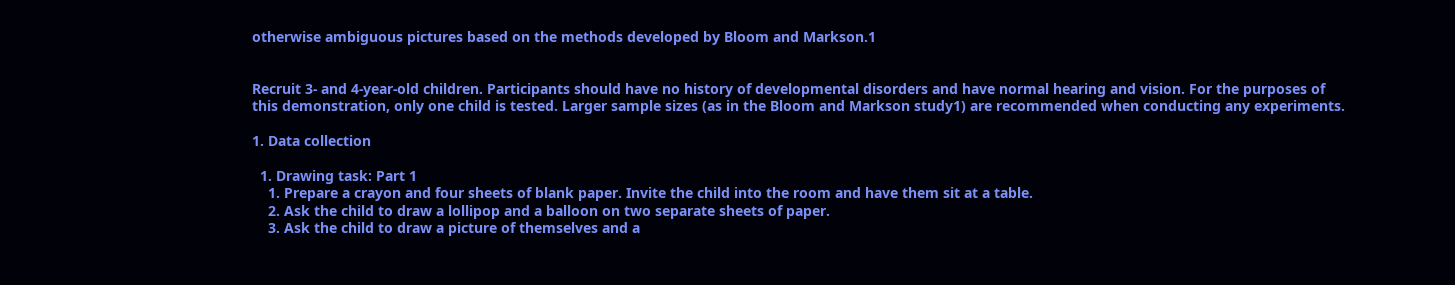otherwise ambiguous pictures based on the methods developed by Bloom and Markson.1


Recruit 3- and 4-year-old children. Participants should have no history of developmental disorders and have normal hearing and vision. For the purposes of this demonstration, only one child is tested. Larger sample sizes (as in the Bloom and Markson study1) are recommended when conducting any experiments.

1. Data collection

  1. Drawing task: Part 1
    1. Prepare a crayon and four sheets of blank paper. Invite the child into the room and have them sit at a table.
    2. Ask the child to draw a lollipop and a balloon on two separate sheets of paper.
    3. Ask the child to draw a picture of themselves and a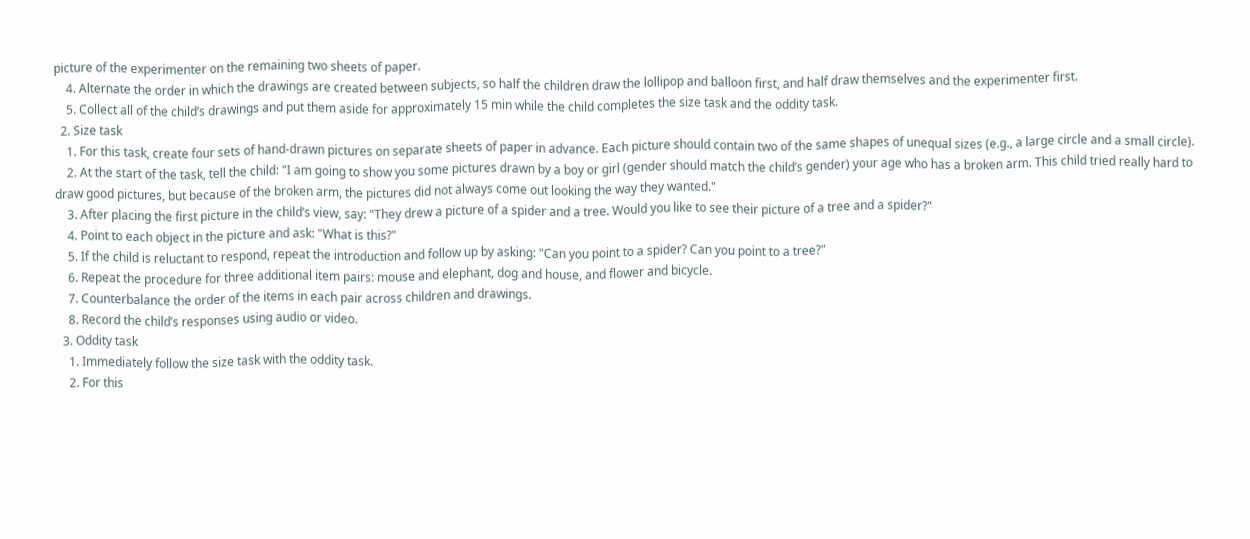picture of the experimenter on the remaining two sheets of paper.
    4. Alternate the order in which the drawings are created between subjects, so half the children draw the lollipop and balloon first, and half draw themselves and the experimenter first.
    5. Collect all of the child’s drawings and put them aside for approximately 15 min while the child completes the size task and the oddity task.
  2. Size task
    1. For this task, create four sets of hand-drawn pictures on separate sheets of paper in advance. Each picture should contain two of the same shapes of unequal sizes (e.g., a large circle and a small circle).
    2. At the start of the task, tell the child: "I am going to show you some pictures drawn by a boy or girl (gender should match the child’s gender) your age who has a broken arm. This child tried really hard to draw good pictures, but because of the broken arm, the pictures did not always come out looking the way they wanted."
    3. After placing the first picture in the child’s view, say: "They drew a picture of a spider and a tree. Would you like to see their picture of a tree and a spider?"
    4. Point to each object in the picture and ask: "What is this?"
    5. If the child is reluctant to respond, repeat the introduction and follow up by asking: "Can you point to a spider? Can you point to a tree?"
    6. Repeat the procedure for three additional item pairs: mouse and elephant, dog and house, and flower and bicycle.
    7. Counterbalance the order of the items in each pair across children and drawings.
    8. Record the child’s responses using audio or video.
  3. Oddity task
    1. Immediately follow the size task with the oddity task.
    2. For this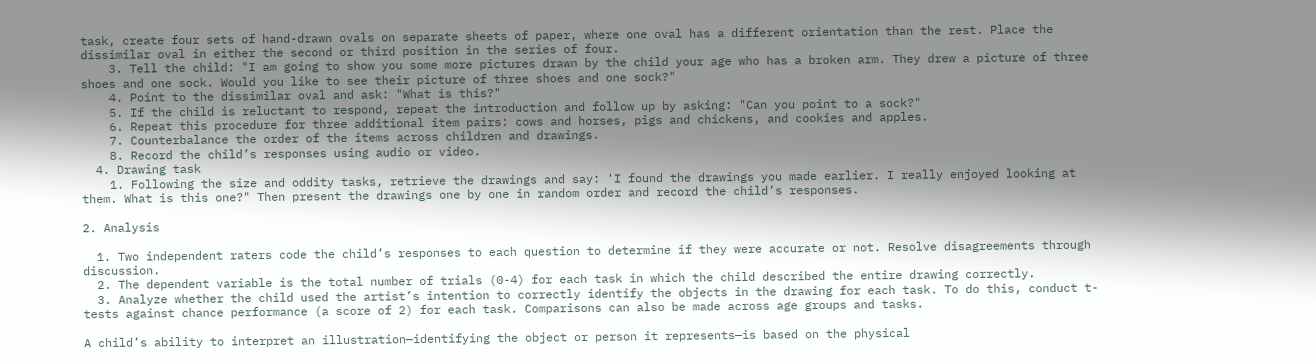task, create four sets of hand-drawn ovals on separate sheets of paper, where one oval has a different orientation than the rest. Place the dissimilar oval in either the second or third position in the series of four.
    3. Tell the child: "I am going to show you some more pictures drawn by the child your age who has a broken arm. They drew a picture of three shoes and one sock. Would you like to see their picture of three shoes and one sock?"
    4. Point to the dissimilar oval and ask: "What is this?"
    5. If the child is reluctant to respond, repeat the introduction and follow up by asking: "Can you point to a sock?"
    6. Repeat this procedure for three additional item pairs: cows and horses, pigs and chickens, and cookies and apples.
    7. Counterbalance the order of the items across children and drawings.
    8. Record the child’s responses using audio or video.
  4. Drawing task
    1. Following the size and oddity tasks, retrieve the drawings and say: 'I found the drawings you made earlier. I really enjoyed looking at them. What is this one?" Then present the drawings one by one in random order and record the child’s responses.

2. Analysis

  1. Two independent raters code the child’s responses to each question to determine if they were accurate or not. Resolve disagreements through discussion.
  2. The dependent variable is the total number of trials (0-4) for each task in which the child described the entire drawing correctly.
  3. Analyze whether the child used the artist’s intention to correctly identify the objects in the drawing for each task. To do this, conduct t-tests against chance performance (a score of 2) for each task. Comparisons can also be made across age groups and tasks.

A child’s ability to interpret an illustration—identifying the object or person it represents—is based on the physical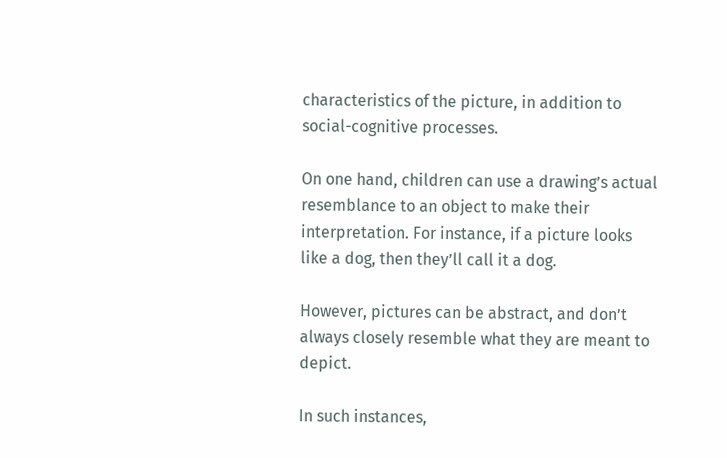characteristics of the picture, in addition to social-cognitive processes.

On one hand, children can use a drawing’s actual resemblance to an object to make their interpretation. For instance, if a picture looks like a dog, then they’ll call it a dog.

However, pictures can be abstract, and don’t always closely resemble what they are meant to depict.

In such instances,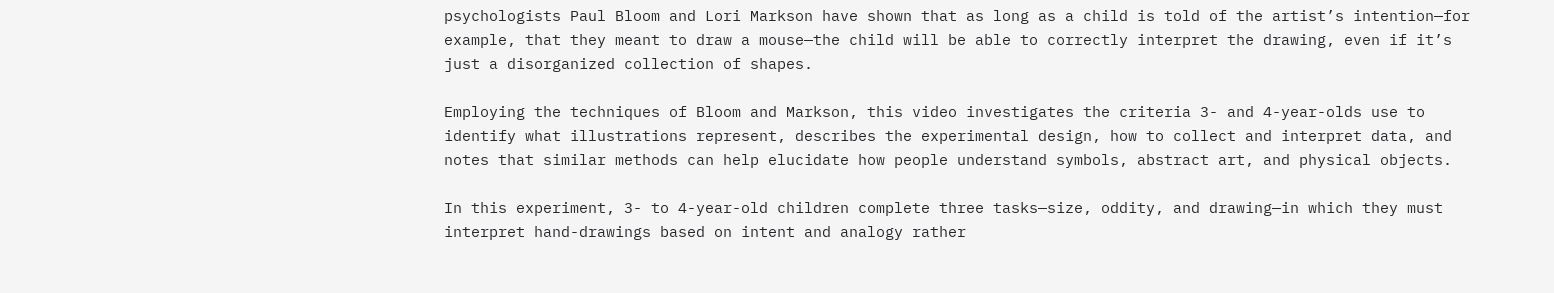psychologists Paul Bloom and Lori Markson have shown that as long as a child is told of the artist’s intention—for example, that they meant to draw a mouse—the child will be able to correctly interpret the drawing, even if it’s just a disorganized collection of shapes.

Employing the techniques of Bloom and Markson, this video investigates the criteria 3- and 4-year-olds use to identify what illustrations represent, describes the experimental design, how to collect and interpret data, and notes that similar methods can help elucidate how people understand symbols, abstract art, and physical objects.

In this experiment, 3- to 4-year-old children complete three tasks—size, oddity, and drawing—in which they must interpret hand-drawings based on intent and analogy rather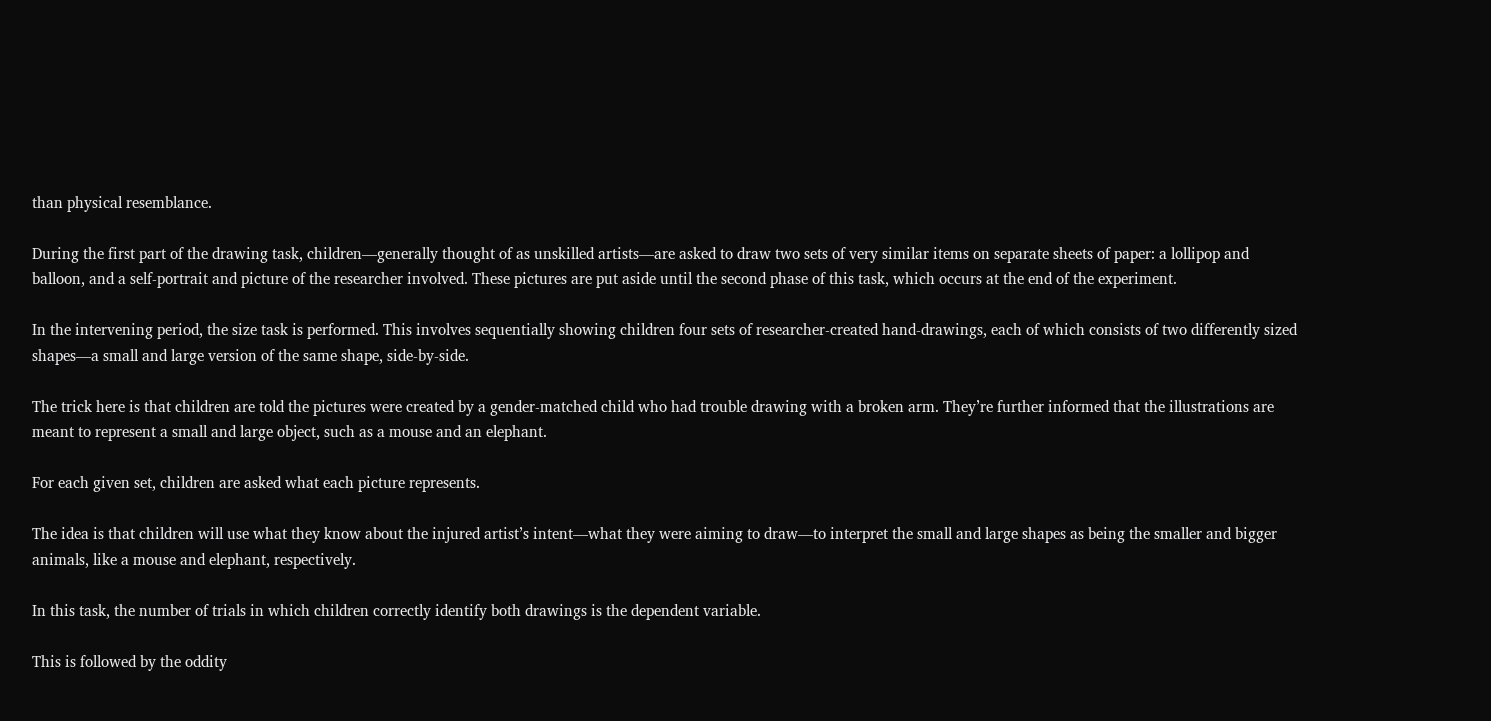than physical resemblance.

During the first part of the drawing task, children—generally thought of as unskilled artists—are asked to draw two sets of very similar items on separate sheets of paper: a lollipop and balloon, and a self-portrait and picture of the researcher involved. These pictures are put aside until the second phase of this task, which occurs at the end of the experiment.

In the intervening period, the size task is performed. This involves sequentially showing children four sets of researcher-created hand-drawings, each of which consists of two differently sized shapes—a small and large version of the same shape, side-by-side.

The trick here is that children are told the pictures were created by a gender-matched child who had trouble drawing with a broken arm. They’re further informed that the illustrations are meant to represent a small and large object, such as a mouse and an elephant.

For each given set, children are asked what each picture represents.

The idea is that children will use what they know about the injured artist’s intent—what they were aiming to draw—to interpret the small and large shapes as being the smaller and bigger animals, like a mouse and elephant, respectively.

In this task, the number of trials in which children correctly identify both drawings is the dependent variable.

This is followed by the oddity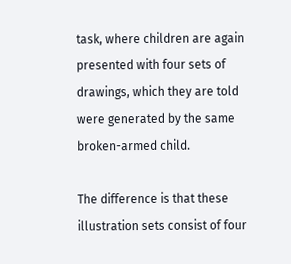task, where children are again presented with four sets of drawings, which they are told were generated by the same broken-armed child.

The difference is that these illustration sets consist of four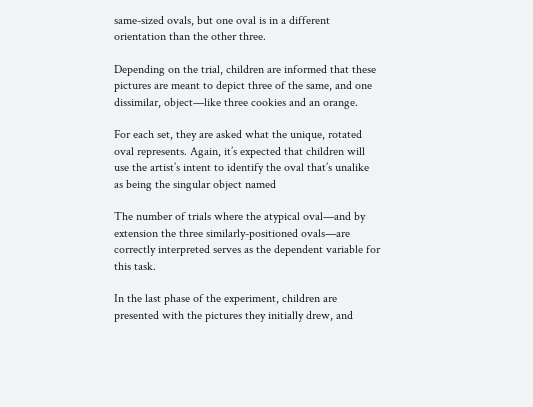same-sized ovals, but one oval is in a different orientation than the other three.

Depending on the trial, children are informed that these pictures are meant to depict three of the same, and one dissimilar, object—like three cookies and an orange.

For each set, they are asked what the unique, rotated oval represents. Again, it’s expected that children will use the artist’s intent to identify the oval that’s unalike as being the singular object named

The number of trials where the atypical oval—and by extension the three similarly-positioned ovals—are correctly interpreted serves as the dependent variable for this task.

In the last phase of the experiment, children are presented with the pictures they initially drew, and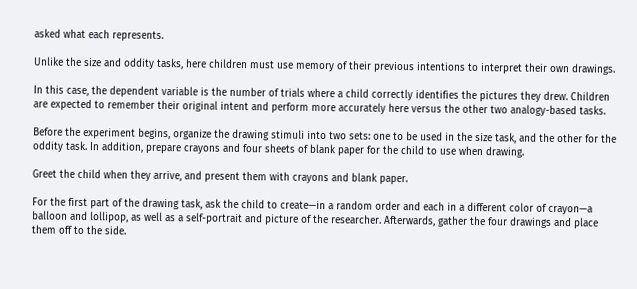asked what each represents.

Unlike the size and oddity tasks, here children must use memory of their previous intentions to interpret their own drawings.

In this case, the dependent variable is the number of trials where a child correctly identifies the pictures they drew. Children are expected to remember their original intent and perform more accurately here versus the other two analogy-based tasks.

Before the experiment begins, organize the drawing stimuli into two sets: one to be used in the size task, and the other for the oddity task. In addition, prepare crayons and four sheets of blank paper for the child to use when drawing.

Greet the child when they arrive, and present them with crayons and blank paper.

For the first part of the drawing task, ask the child to create—in a random order and each in a different color of crayon—a balloon and lollipop, as well as a self-portrait and picture of the researcher. Afterwards, gather the four drawings and place them off to the side.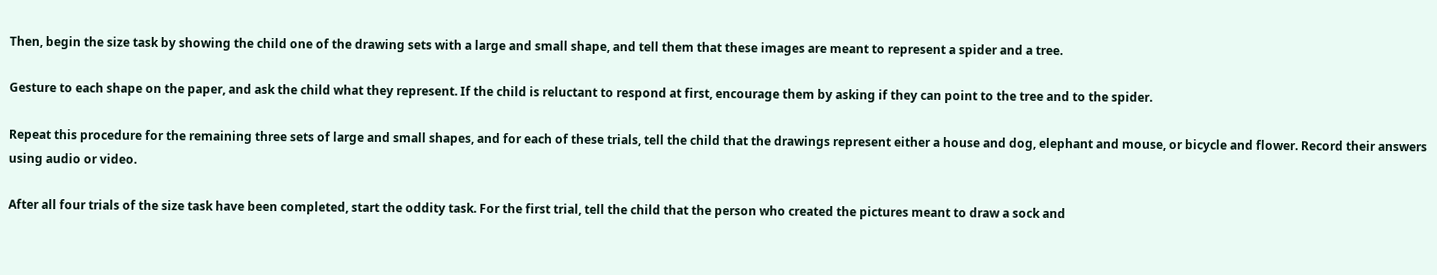Then, begin the size task by showing the child one of the drawing sets with a large and small shape, and tell them that these images are meant to represent a spider and a tree.

Gesture to each shape on the paper, and ask the child what they represent. If the child is reluctant to respond at first, encourage them by asking if they can point to the tree and to the spider.

Repeat this procedure for the remaining three sets of large and small shapes, and for each of these trials, tell the child that the drawings represent either a house and dog, elephant and mouse, or bicycle and flower. Record their answers using audio or video.

After all four trials of the size task have been completed, start the oddity task. For the first trial, tell the child that the person who created the pictures meant to draw a sock and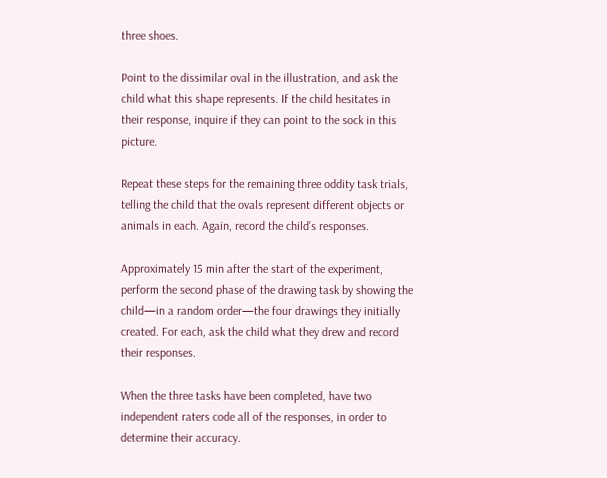three shoes.

Point to the dissimilar oval in the illustration, and ask the child what this shape represents. If the child hesitates in their response, inquire if they can point to the sock in this picture.

Repeat these steps for the remaining three oddity task trials, telling the child that the ovals represent different objects or animals in each. Again, record the child’s responses.

Approximately 15 min after the start of the experiment, perform the second phase of the drawing task by showing the child—in a random order—the four drawings they initially created. For each, ask the child what they drew and record their responses.

When the three tasks have been completed, have two independent raters code all of the responses, in order to determine their accuracy.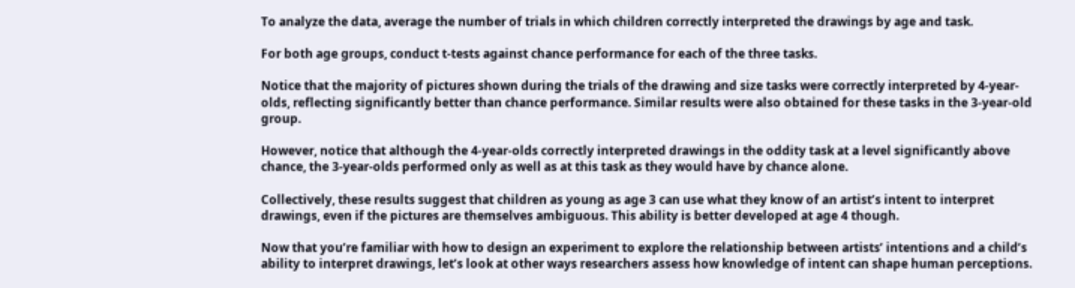To analyze the data, average the number of trials in which children correctly interpreted the drawings by age and task.

For both age groups, conduct t-tests against chance performance for each of the three tasks.

Notice that the majority of pictures shown during the trials of the drawing and size tasks were correctly interpreted by 4-year-olds, reflecting significantly better than chance performance. Similar results were also obtained for these tasks in the 3-year-old group.

However, notice that although the 4-year-olds correctly interpreted drawings in the oddity task at a level significantly above chance, the 3-year-olds performed only as well as at this task as they would have by chance alone.

Collectively, these results suggest that children as young as age 3 can use what they know of an artist’s intent to interpret drawings, even if the pictures are themselves ambiguous. This ability is better developed at age 4 though.

Now that you’re familiar with how to design an experiment to explore the relationship between artists’ intentions and a child’s ability to interpret drawings, let’s look at other ways researchers assess how knowledge of intent can shape human perceptions.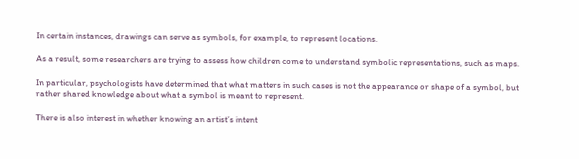In certain instances, drawings can serve as symbols, for example, to represent locations.

As a result, some researchers are trying to assess how children come to understand symbolic representations, such as maps.

In particular, psychologists have determined that what matters in such cases is not the appearance or shape of a symbol, but rather shared knowledge about what a symbol is meant to represent.

There is also interest in whether knowing an artist’s intent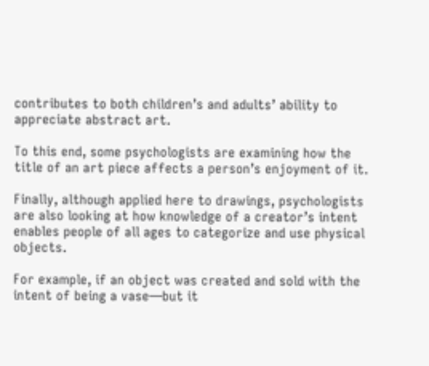contributes to both children’s and adults’ ability to appreciate abstract art.

To this end, some psychologists are examining how the title of an art piece affects a person’s enjoyment of it.

Finally, although applied here to drawings, psychologists are also looking at how knowledge of a creator’s intent enables people of all ages to categorize and use physical objects.

For example, if an object was created and sold with the intent of being a vase—but it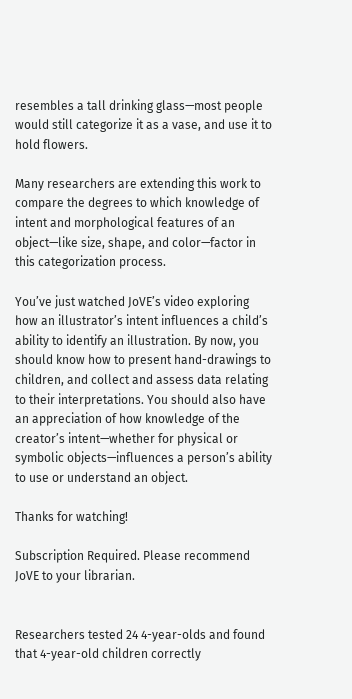resembles a tall drinking glass—most people would still categorize it as a vase, and use it to hold flowers.

Many researchers are extending this work to compare the degrees to which knowledge of intent and morphological features of an object—like size, shape, and color—factor in this categorization process.

You’ve just watched JoVE’s video exploring how an illustrator’s intent influences a child’s ability to identify an illustration. By now, you should know how to present hand-drawings to children, and collect and assess data relating to their interpretations. You should also have an appreciation of how knowledge of the creator’s intent—whether for physical or symbolic objects—influences a person’s ability to use or understand an object.

Thanks for watching!

Subscription Required. Please recommend JoVE to your librarian.


Researchers tested 24 4-year-olds and found that 4-year-old children correctly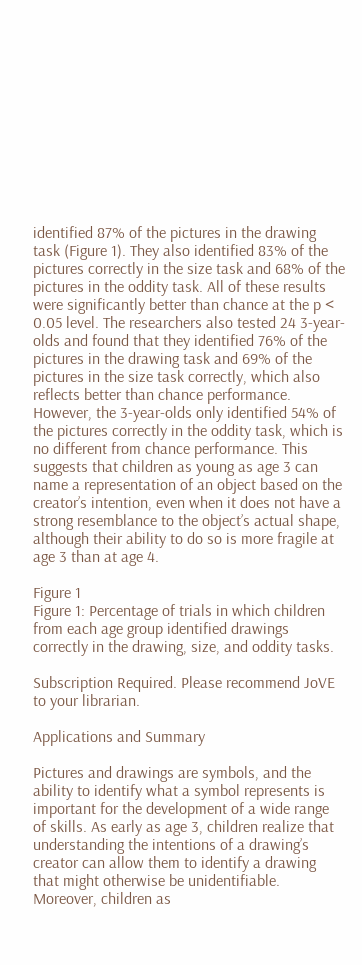identified 87% of the pictures in the drawing task (Figure 1). They also identified 83% of the pictures correctly in the size task and 68% of the pictures in the oddity task. All of these results were significantly better than chance at the p < 0.05 level. The researchers also tested 24 3-year-olds and found that they identified 76% of the pictures in the drawing task and 69% of the pictures in the size task correctly, which also reflects better than chance performance. However, the 3-year-olds only identified 54% of the pictures correctly in the oddity task, which is no different from chance performance. This suggests that children as young as age 3 can name a representation of an object based on the creator’s intention, even when it does not have a strong resemblance to the object’s actual shape, although their ability to do so is more fragile at age 3 than at age 4.

Figure 1
Figure 1: Percentage of trials in which children from each age group identified drawings correctly in the drawing, size, and oddity tasks.

Subscription Required. Please recommend JoVE to your librarian.

Applications and Summary

Pictures and drawings are symbols, and the ability to identify what a symbol represents is important for the development of a wide range of skills. As early as age 3, children realize that understanding the intentions of a drawing’s creator can allow them to identify a drawing that might otherwise be unidentifiable. Moreover, children as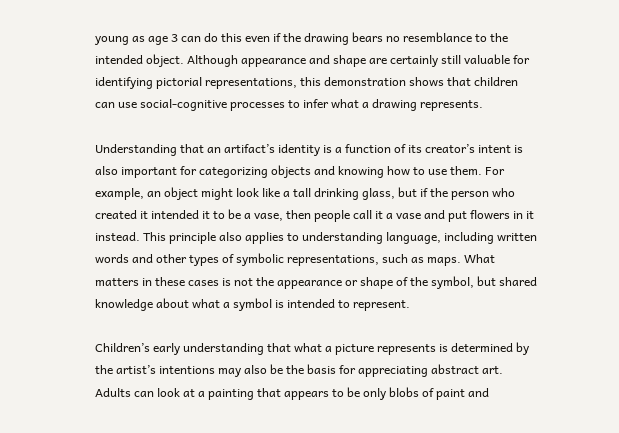young as age 3 can do this even if the drawing bears no resemblance to the intended object. Although appearance and shape are certainly still valuable for identifying pictorial representations, this demonstration shows that children can use social-cognitive processes to infer what a drawing represents.

Understanding that an artifact’s identity is a function of its creator’s intent is also important for categorizing objects and knowing how to use them. For example, an object might look like a tall drinking glass, but if the person who created it intended it to be a vase, then people call it a vase and put flowers in it instead. This principle also applies to understanding language, including written words and other types of symbolic representations, such as maps. What matters in these cases is not the appearance or shape of the symbol, but shared knowledge about what a symbol is intended to represent.

Children’s early understanding that what a picture represents is determined by the artist’s intentions may also be the basis for appreciating abstract art. Adults can look at a painting that appears to be only blobs of paint and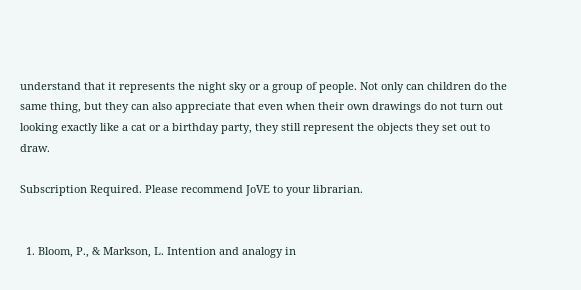understand that it represents the night sky or a group of people. Not only can children do the same thing, but they can also appreciate that even when their own drawings do not turn out looking exactly like a cat or a birthday party, they still represent the objects they set out to draw.

Subscription Required. Please recommend JoVE to your librarian.


  1. Bloom, P., & Markson, L. Intention and analogy in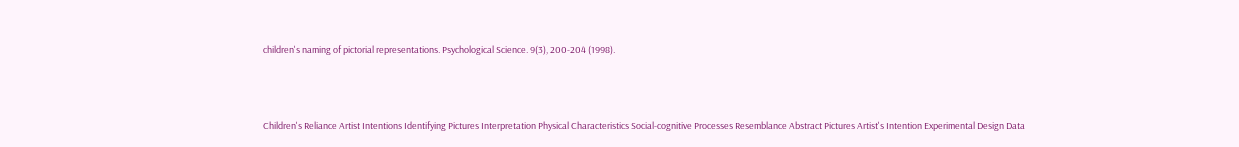children's naming of pictorial representations. Psychological Science. 9(3), 200-204 (1998).



Children's Reliance Artist Intentions Identifying Pictures Interpretation Physical Characteristics Social-cognitive Processes Resemblance Abstract Pictures Artist's Intention Experimental Design Data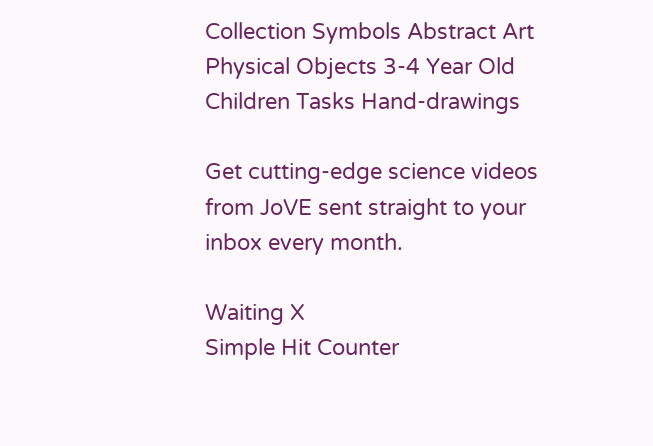Collection Symbols Abstract Art Physical Objects 3-4 Year Old Children Tasks Hand-drawings

Get cutting-edge science videos from JoVE sent straight to your inbox every month.

Waiting X
Simple Hit Counter